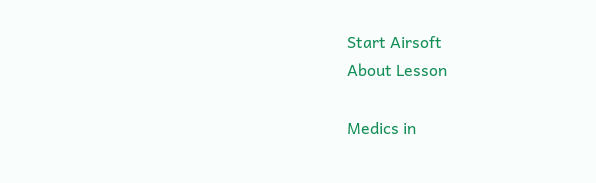Start Airsoft
About Lesson

Medics in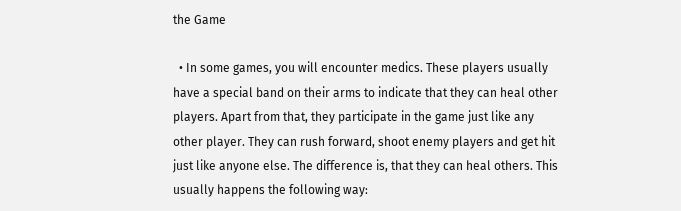the Game

  • In some games, you will encounter medics. These players usually have a special band on their arms to indicate that they can heal other players. Apart from that, they participate in the game just like any other player. They can rush forward, shoot enemy players and get hit just like anyone else. The difference is, that they can heal others. This usually happens the following way: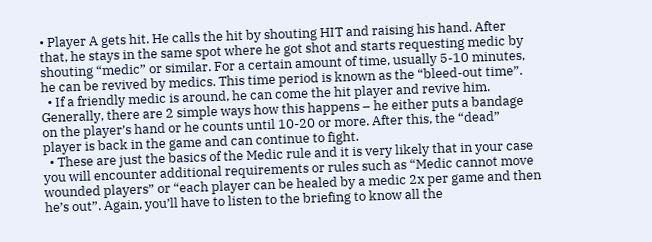• Player A gets hit. He calls the hit by shouting HIT and raising his hand. After that, he stays in the same spot where he got shot and starts requesting medic by shouting “medic” or similar. For a certain amount of time, usually 5-10 minutes, he can be revived by medics. This time period is known as the “bleed-out time”.
  • If a friendly medic is around, he can come the hit player and revive him. Generally, there are 2 simple ways how this happens – he either puts a bandage on the player’s hand or he counts until 10-20 or more. After this, the “dead” player is back in the game and can continue to fight.
  • These are just the basics of the Medic rule and it is very likely that in your case you will encounter additional requirements or rules such as “Medic cannot move wounded players” or “each player can be healed by a medic 2x per game and then he’s out”. Again, you’ll have to listen to the briefing to know all the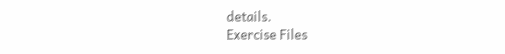details.
Exercise Files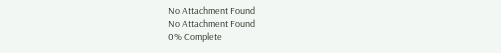No Attachment Found
No Attachment Found
0% Complete